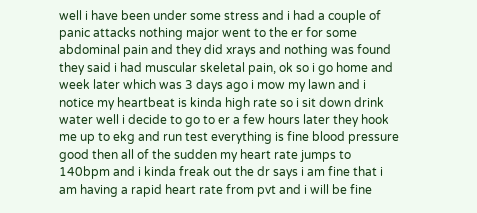well i have been under some stress and i had a couple of panic attacks nothing major went to the er for some abdominal pain and they did xrays and nothing was found they said i had muscular skeletal pain, ok so i go home and week later which was 3 days ago i mow my lawn and i notice my heartbeat is kinda high rate so i sit down drink water well i decide to go to er a few hours later they hook me up to ekg and run test everything is fine blood pressure good then all of the sudden my heart rate jumps to 140bpm and i kinda freak out the dr says i am fine that i am having a rapid heart rate from pvt and i will be fine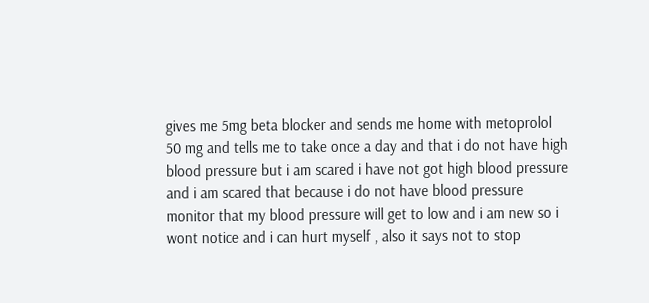gives me 5mg beta blocker and sends me home with metoprolol 50 mg and tells me to take once a day and that i do not have high blood pressure but i am scared i have not got high blood pressure and i am scared that because i do not have blood pressure monitor that my blood pressure will get to low and i am new so i wont notice and i can hurt myself , also it says not to stop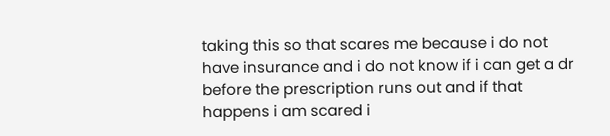taking this so that scares me because i do not have insurance and i do not know if i can get a dr before the prescription runs out and if that happens i am scared i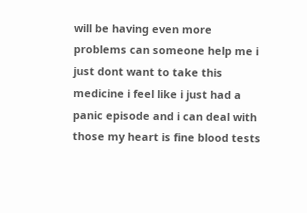will be having even more problems can someone help me i just dont want to take this medicine i feel like i just had a panic episode and i can deal with those my heart is fine blood tests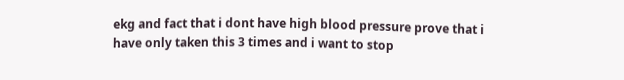ekg and fact that i dont have high blood pressure prove that i have only taken this 3 times and i want to stop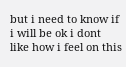but i need to know if i will be ok i dont like how i feel on this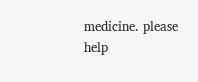medicine. please help